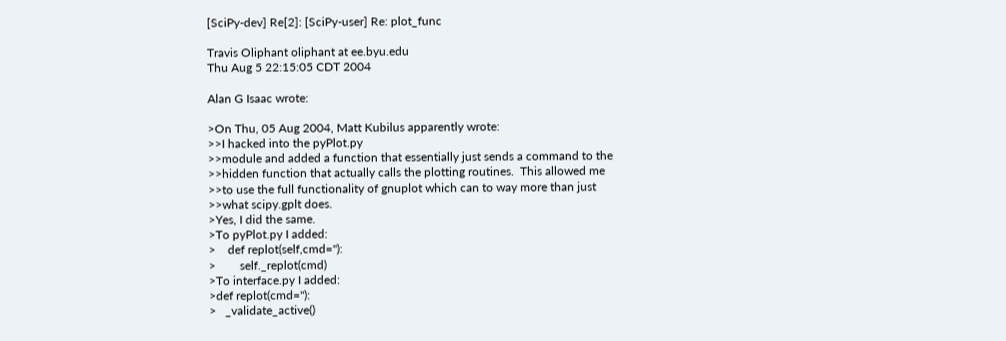[SciPy-dev] Re[2]: [SciPy-user] Re: plot_func

Travis Oliphant oliphant at ee.byu.edu
Thu Aug 5 22:15:05 CDT 2004

Alan G Isaac wrote:

>On Thu, 05 Aug 2004, Matt Kubilus apparently wrote:
>>I hacked into the pyPlot.py
>>module and added a function that essentially just sends a command to the
>>hidden function that actually calls the plotting routines.  This allowed me
>>to use the full functionality of gnuplot which can to way more than just
>>what scipy.gplt does.
>Yes, I did the same.
>To pyPlot.py I added:
>    def replot(self,cmd=''):
>        self._replot(cmd)
>To interface.py I added:
>def replot(cmd=''):
>   _validate_active()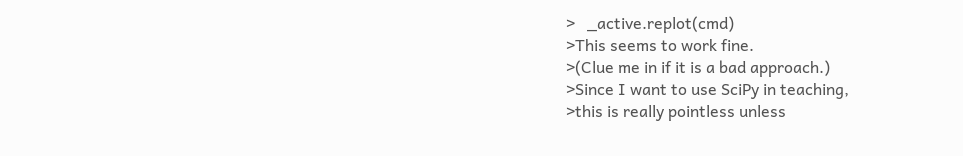>   _active.replot(cmd)
>This seems to work fine.
>(Clue me in if it is a bad approach.)
>Since I want to use SciPy in teaching,
>this is really pointless unless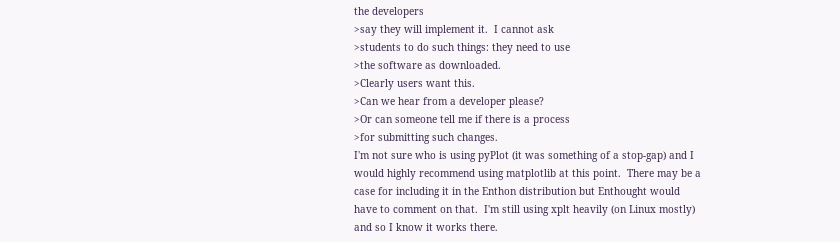the developers
>say they will implement it.  I cannot ask
>students to do such things: they need to use
>the software as downloaded.
>Clearly users want this.
>Can we hear from a developer please?
>Or can someone tell me if there is a process
>for submitting such changes.
I'm not sure who is using pyPlot (it was something of a stop-gap) and I
would highly recommend using matplotlib at this point.  There may be a
case for including it in the Enthon distribution but Enthought would
have to comment on that.  I'm still using xplt heavily (on Linux mostly)
and so I know it works there.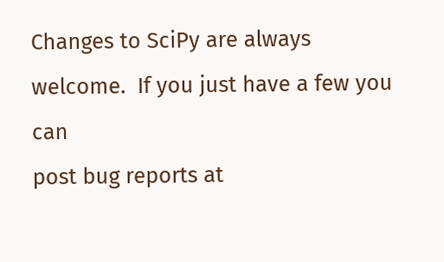Changes to SciPy are always welcome.  If you just have a few you can
post bug reports at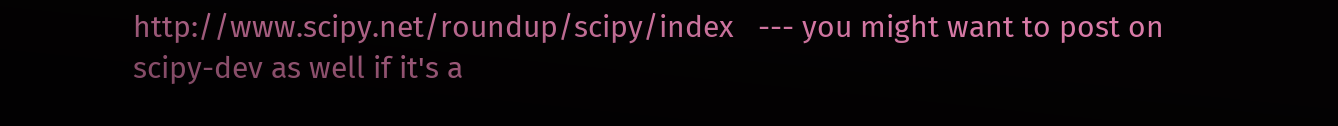http://www.scipy.net/roundup/scipy/index   --- you might want to post on
scipy-dev as well if it's a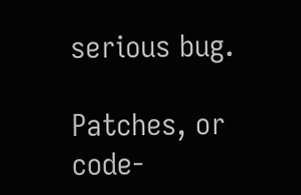serious bug.

Patches, or code-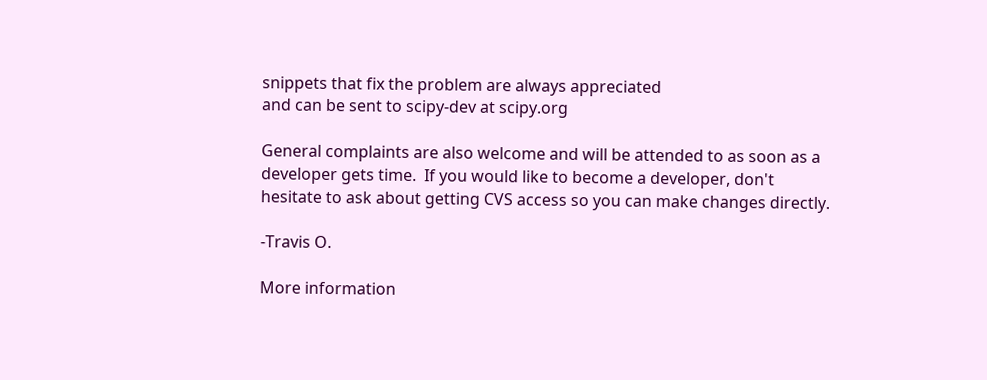snippets that fix the problem are always appreciated
and can be sent to scipy-dev at scipy.org

General complaints are also welcome and will be attended to as soon as a
developer gets time.  If you would like to become a developer, don't
hesitate to ask about getting CVS access so you can make changes directly.

-Travis O.

More information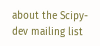about the Scipy-dev mailing list